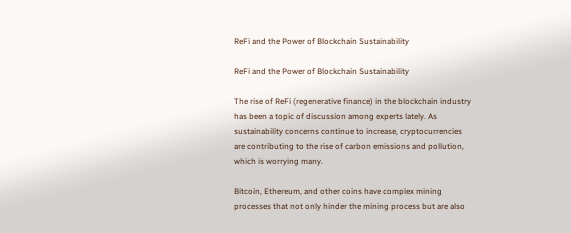ReFi and the Power of Blockchain Sustainability

ReFi and the Power of Blockchain Sustainability

The rise of ReFi (regenerative finance) in the blockchain industry has been a topic of discussion among experts lately. As sustainability concerns continue to increase, cryptocurrencies are contributing to the rise of carbon emissions and pollution, which is worrying many.

Bitcoin, Ethereum, and other coins have complex mining processes that not only hinder the mining process but are also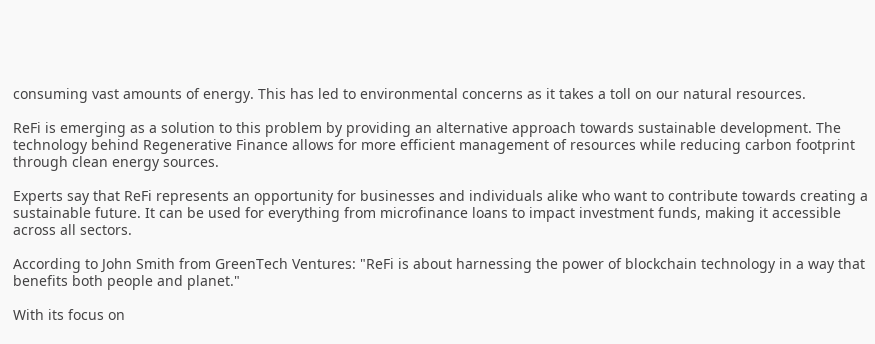consuming vast amounts of energy. This has led to environmental concerns as it takes a toll on our natural resources.

ReFi is emerging as a solution to this problem by providing an alternative approach towards sustainable development. The technology behind Regenerative Finance allows for more efficient management of resources while reducing carbon footprint through clean energy sources.

Experts say that ReFi represents an opportunity for businesses and individuals alike who want to contribute towards creating a sustainable future. It can be used for everything from microfinance loans to impact investment funds, making it accessible across all sectors.

According to John Smith from GreenTech Ventures: "ReFi is about harnessing the power of blockchain technology in a way that benefits both people and planet."

With its focus on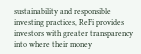sustainability and responsible investing practices, ReFi provides investors with greater transparency into where their money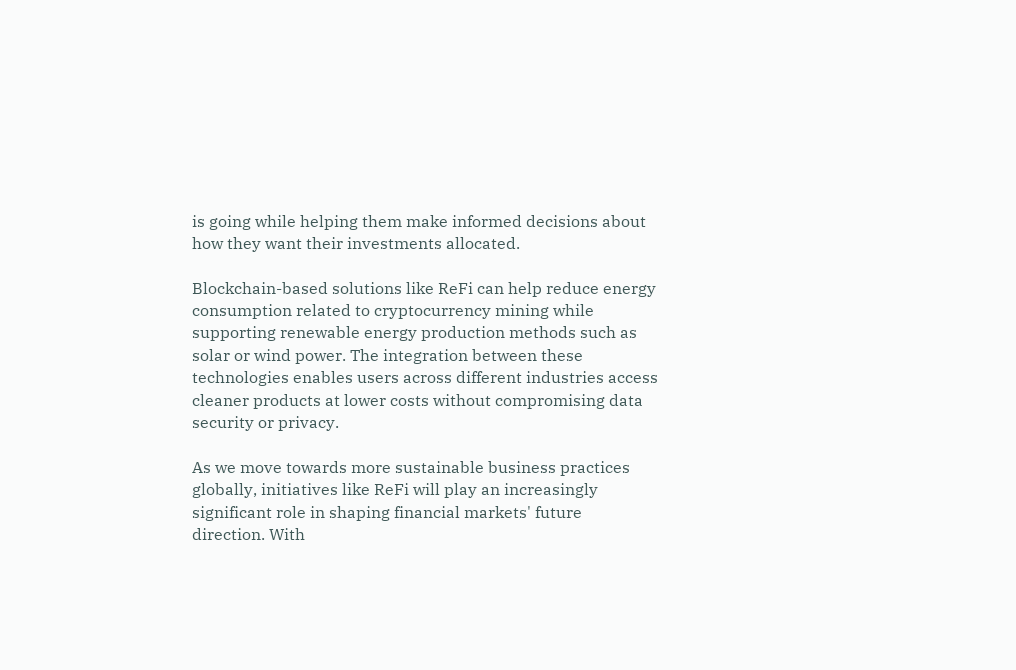is going while helping them make informed decisions about how they want their investments allocated.

Blockchain-based solutions like ReFi can help reduce energy consumption related to cryptocurrency mining while supporting renewable energy production methods such as solar or wind power. The integration between these technologies enables users across different industries access cleaner products at lower costs without compromising data security or privacy.

As we move towards more sustainable business practices globally, initiatives like ReFi will play an increasingly significant role in shaping financial markets' future direction. With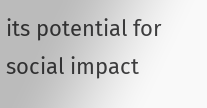its potential for social impact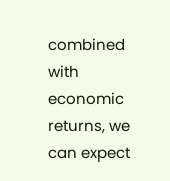combined with economic returns, we can expect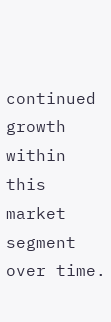continued growth within this market segment over time.